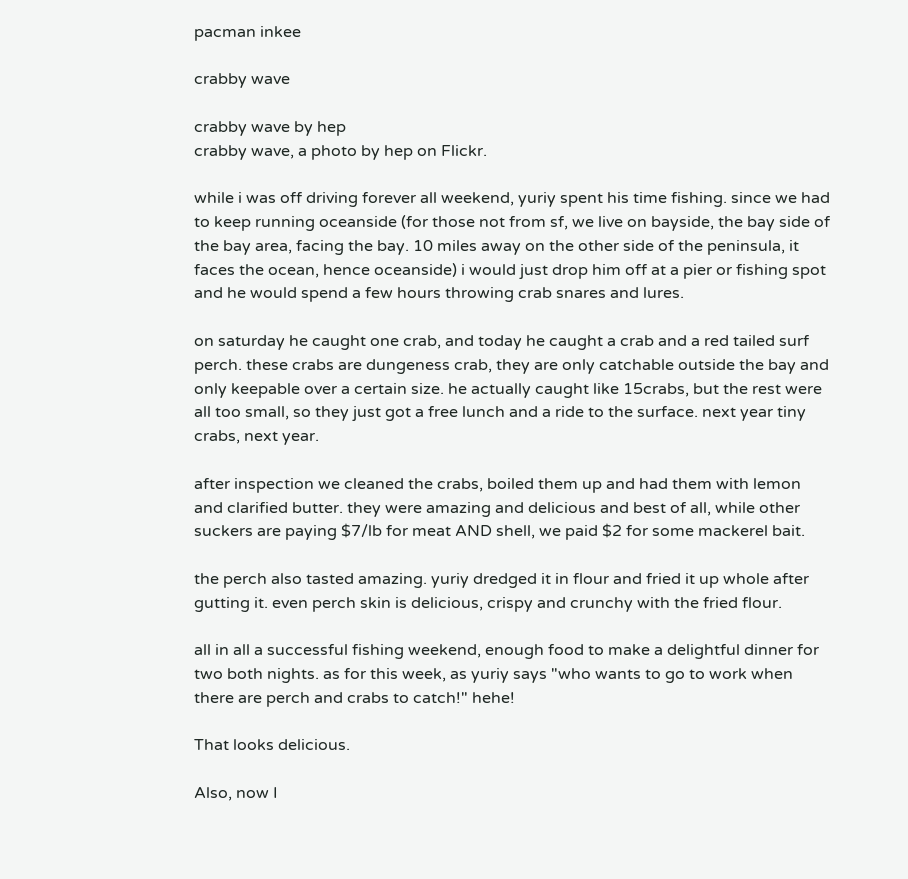pacman inkee

crabby wave

crabby wave by hep
crabby wave, a photo by hep on Flickr.

while i was off driving forever all weekend, yuriy spent his time fishing. since we had to keep running oceanside (for those not from sf, we live on bayside, the bay side of the bay area, facing the bay. 10 miles away on the other side of the peninsula, it faces the ocean, hence oceanside) i would just drop him off at a pier or fishing spot and he would spend a few hours throwing crab snares and lures.

on saturday he caught one crab, and today he caught a crab and a red tailed surf perch. these crabs are dungeness crab, they are only catchable outside the bay and only keepable over a certain size. he actually caught like 15crabs, but the rest were all too small, so they just got a free lunch and a ride to the surface. next year tiny crabs, next year.

after inspection we cleaned the crabs, boiled them up and had them with lemon and clarified butter. they were amazing and delicious and best of all, while other suckers are paying $7/lb for meat AND shell, we paid $2 for some mackerel bait.

the perch also tasted amazing. yuriy dredged it in flour and fried it up whole after gutting it. even perch skin is delicious, crispy and crunchy with the fried flour.

all in all a successful fishing weekend, enough food to make a delightful dinner for two both nights. as for this week, as yuriy says "who wants to go to work when there are perch and crabs to catch!" hehe!

That looks delicious.

Also, now I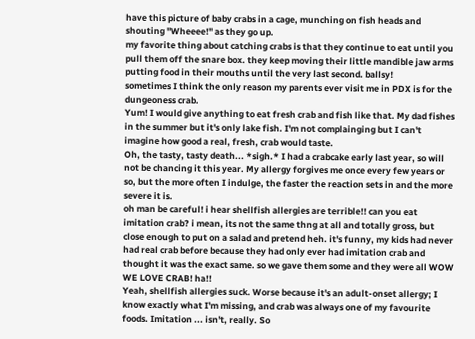have this picture of baby crabs in a cage, munching on fish heads and shouting "Wheeee!" as they go up.
my favorite thing about catching crabs is that they continue to eat until you pull them off the snare box. they keep moving their little mandible jaw arms putting food in their mouths until the very last second. ballsy!
sometimes I think the only reason my parents ever visit me in PDX is for the dungeoness crab.
Yum! I would give anything to eat fresh crab and fish like that. My dad fishes in the summer but it's only lake fish. I'm not complainging but I can't imagine how good a real, fresh, crab would taste.
Oh, the tasty, tasty death... *sigh.* I had a crabcake early last year, so will not be chancing it this year. My allergy forgives me once every few years or so, but the more often I indulge, the faster the reaction sets in and the more severe it is.
oh man be careful! i hear shellfish allergies are terrible!! can you eat imitation crab? i mean, its not the same thng at all and totally gross, but close enough to put on a salad and pretend heh. it's funny, my kids had never had real crab before because they had only ever had imitation crab and thought it was the exact same. so we gave them some and they were all WOW WE LOVE CRAB! ha!!
Yeah, shellfish allergies suck. Worse because it's an adult-onset allergy; I know exactly what I'm missing, and crab was always one of my favourite foods. Imitation ... isn't, really. So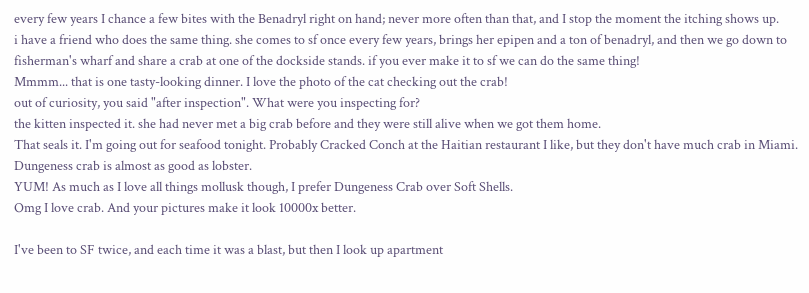every few years I chance a few bites with the Benadryl right on hand; never more often than that, and I stop the moment the itching shows up.
i have a friend who does the same thing. she comes to sf once every few years, brings her epipen and a ton of benadryl, and then we go down to fisherman's wharf and share a crab at one of the dockside stands. if you ever make it to sf we can do the same thing!
Mmmm... that is one tasty-looking dinner. I love the photo of the cat checking out the crab!
out of curiosity, you said "after inspection". What were you inspecting for?
the kitten inspected it. she had never met a big crab before and they were still alive when we got them home.
That seals it. I'm going out for seafood tonight. Probably Cracked Conch at the Haitian restaurant I like, but they don't have much crab in Miami. Dungeness crab is almost as good as lobster.
YUM! As much as I love all things mollusk though, I prefer Dungeness Crab over Soft Shells.
Omg I love crab. And your pictures make it look 10000x better.

I've been to SF twice, and each time it was a blast, but then I look up apartment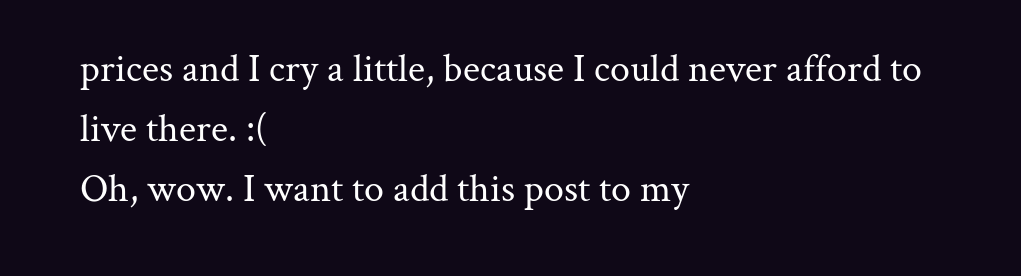prices and I cry a little, because I could never afford to live there. :(
Oh, wow. I want to add this post to my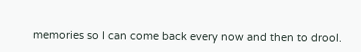memories so I can come back every now and then to drool.